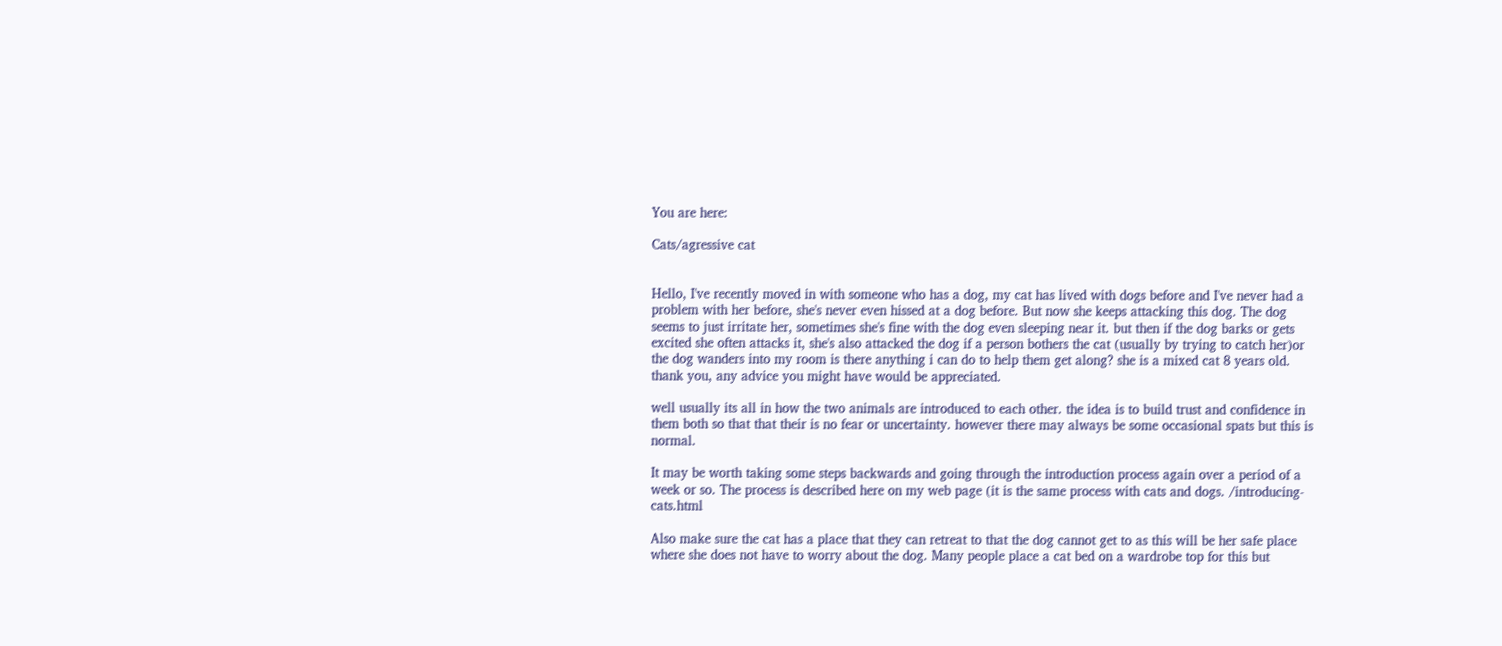You are here:

Cats/agressive cat


Hello, I've recently moved in with someone who has a dog, my cat has lived with dogs before and I've never had a problem with her before, she's never even hissed at a dog before. But now she keeps attacking this dog. The dog seems to just irritate her, sometimes she's fine with the dog even sleeping near it. but then if the dog barks or gets excited she often attacks it, she's also attacked the dog if a person bothers the cat (usually by trying to catch her)or the dog wanders into my room is there anything i can do to help them get along? she is a mixed cat 8 years old.
thank you, any advice you might have would be appreciated.

well usually its all in how the two animals are introduced to each other. the idea is to build trust and confidence in them both so that that their is no fear or uncertainty. however there may always be some occasional spats but this is normal.

It may be worth taking some steps backwards and going through the introduction process again over a period of a week or so. The process is described here on my web page (it is the same process with cats and dogs. /introducing-cats.html

Also make sure the cat has a place that they can retreat to that the dog cannot get to as this will be her safe place where she does not have to worry about the dog. Many people place a cat bed on a wardrobe top for this but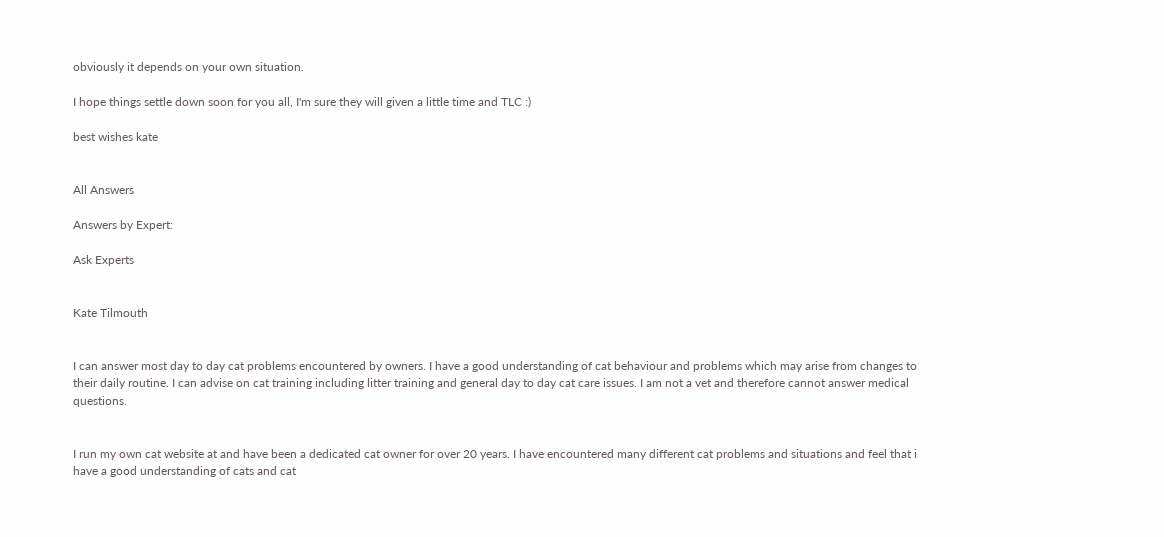obviously it depends on your own situation.

I hope things settle down soon for you all, I'm sure they will given a little time and TLC :)

best wishes kate


All Answers

Answers by Expert:

Ask Experts


Kate Tilmouth


I can answer most day to day cat problems encountered by owners. I have a good understanding of cat behaviour and problems which may arise from changes to their daily routine. I can advise on cat training including litter training and general day to day cat care issues. I am not a vet and therefore cannot answer medical questions.


I run my own cat website at and have been a dedicated cat owner for over 20 years. I have encountered many different cat problems and situations and feel that i have a good understanding of cats and cat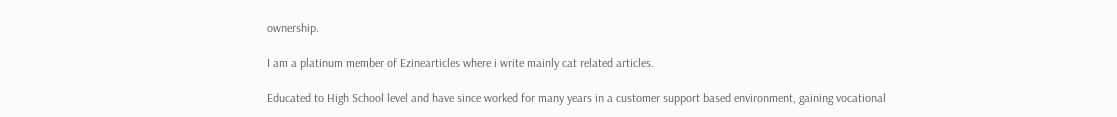ownership.

I am a platinum member of Ezinearticles where i write mainly cat related articles.

Educated to High School level and have since worked for many years in a customer support based environment, gaining vocational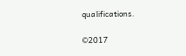qualifications.

©2017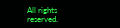All rights reserved.